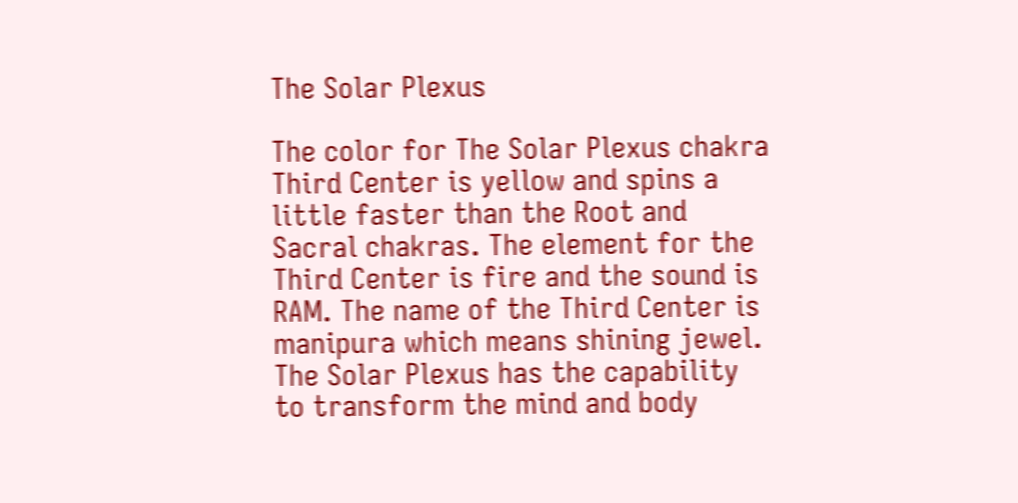The Solar Plexus

The color for The Solar Plexus chakra Third Center is yellow and spins a little faster than the Root and Sacral chakras. The element for the Third Center is fire and the sound is RAM. The name of the Third Center is manipura which means shining jewel. The Solar Plexus has the capability to transform the mind and body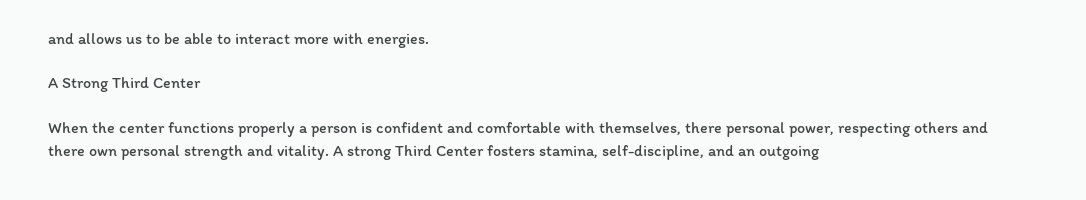and allows us to be able to interact more with energies.

A Strong Third Center

When the center functions properly a person is confident and comfortable with themselves, there personal power, respecting others and there own personal strength and vitality. A strong Third Center fosters stamina, self-discipline, and an outgoing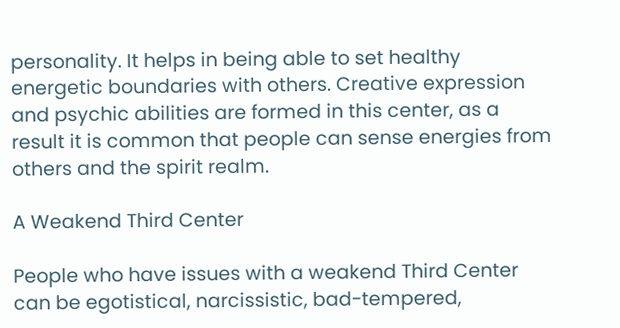personality. It helps in being able to set healthy energetic boundaries with others. Creative expression and psychic abilities are formed in this center, as a result it is common that people can sense energies from others and the spirit realm.

A Weakend Third Center

People who have issues with a weakend Third Center can be egotistical, narcissistic, bad-tempered,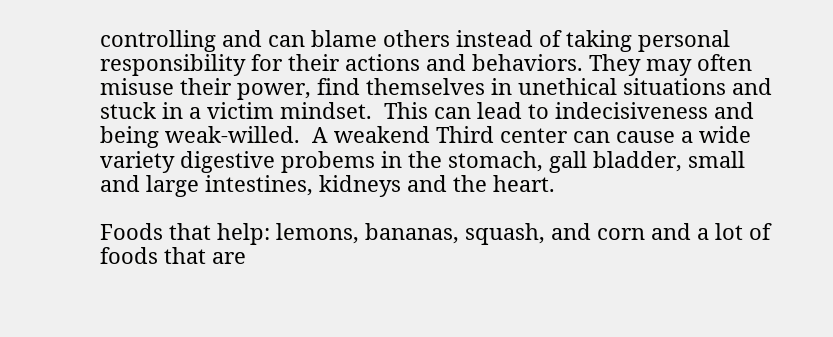controlling and can blame others instead of taking personal responsibility for their actions and behaviors. They may often misuse their power, find themselves in unethical situations and stuck in a victim mindset.  This can lead to indecisiveness and being weak-willed.  A weakend Third center can cause a wide variety digestive probems in the stomach, gall bladder, small and large intestines, kidneys and the heart.

Foods that help: lemons, bananas, squash, and corn and a lot of foods that are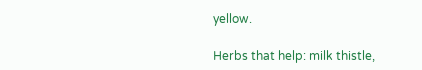yellow.

Herbs that help: milk thistle,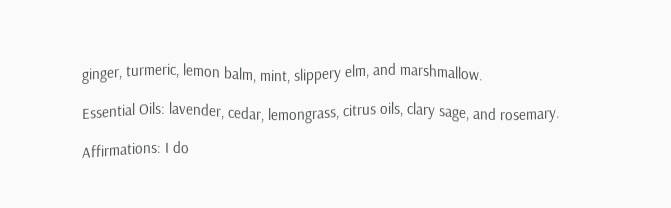ginger, turmeric, lemon balm, mint, slippery elm, and marshmallow.

Essential Oils: lavender, cedar, lemongrass, citrus oils, clary sage, and rosemary.

Affirmations: I do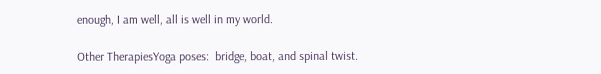enough, I am well, all is well in my world.

Other TherapiesYoga poses:  bridge, boat, and spinal twist.